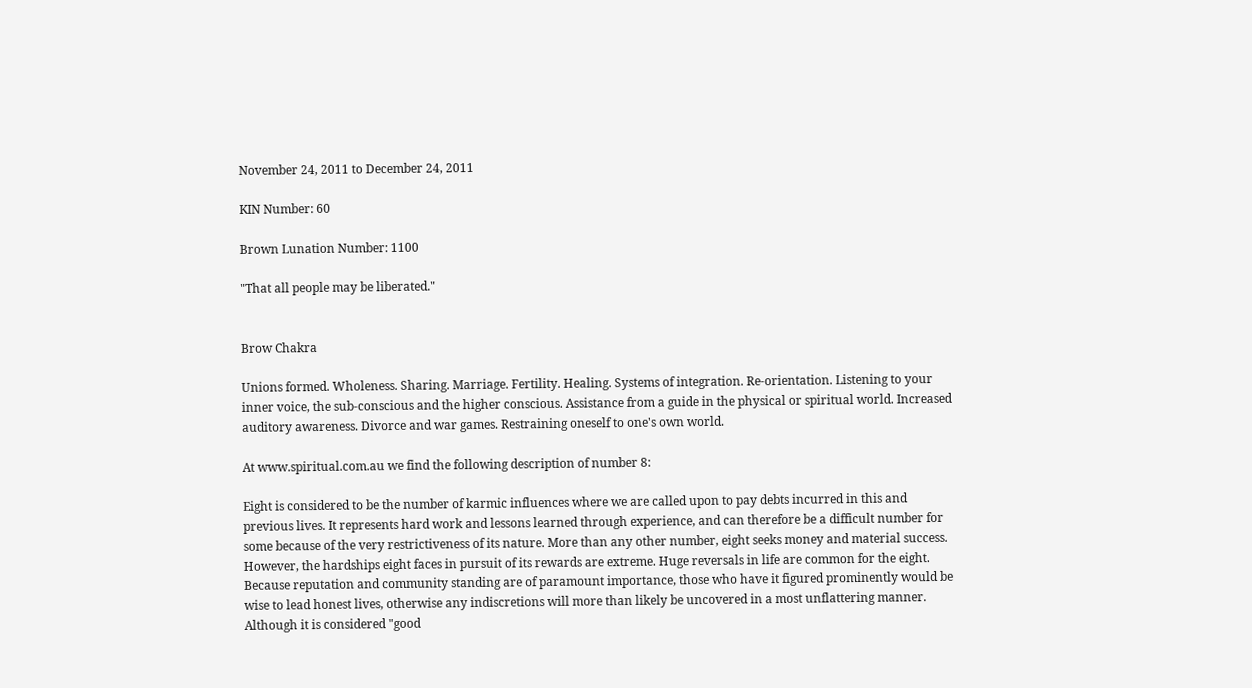November 24, 2011 to December 24, 2011

KIN Number: 60

Brown Lunation Number: 1100

"That all people may be liberated."


Brow Chakra

Unions formed. Wholeness. Sharing. Marriage. Fertility. Healing. Systems of integration. Re-orientation. Listening to your inner voice, the sub-conscious and the higher conscious. Assistance from a guide in the physical or spiritual world. Increased auditory awareness. Divorce and war games. Restraining oneself to one's own world.

At www.spiritual.com.au we find the following description of number 8:

Eight is considered to be the number of karmic influences where we are called upon to pay debts incurred in this and previous lives. It represents hard work and lessons learned through experience, and can therefore be a difficult number for some because of the very restrictiveness of its nature. More than any other number, eight seeks money and material success. However, the hardships eight faces in pursuit of its rewards are extreme. Huge reversals in life are common for the eight. Because reputation and community standing are of paramount importance, those who have it figured prominently would be wise to lead honest lives, otherwise any indiscretions will more than likely be uncovered in a most unflattering manner. Although it is considered "good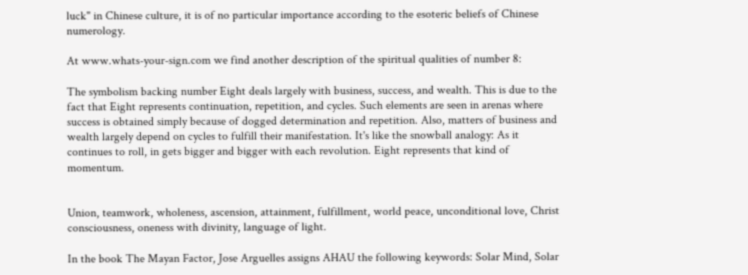luck" in Chinese culture, it is of no particular importance according to the esoteric beliefs of Chinese numerology.

At www.whats-your-sign.com we find another description of the spiritual qualities of number 8:

The symbolism backing number Eight deals largely with business, success, and wealth. This is due to the fact that Eight represents continuation, repetition, and cycles. Such elements are seen in arenas where success is obtained simply because of dogged determination and repetition. Also, matters of business and wealth largely depend on cycles to fulfill their manifestation. It's like the snowball analogy: As it continues to roll, in gets bigger and bigger with each revolution. Eight represents that kind of momentum.


Union, teamwork, wholeness, ascension, attainment, fulfillment, world peace, unconditional love, Christ consciousness, oneness with divinity, language of light.

In the book The Mayan Factor, Jose Arguelles assigns AHAU the following keywords: Solar Mind, Solar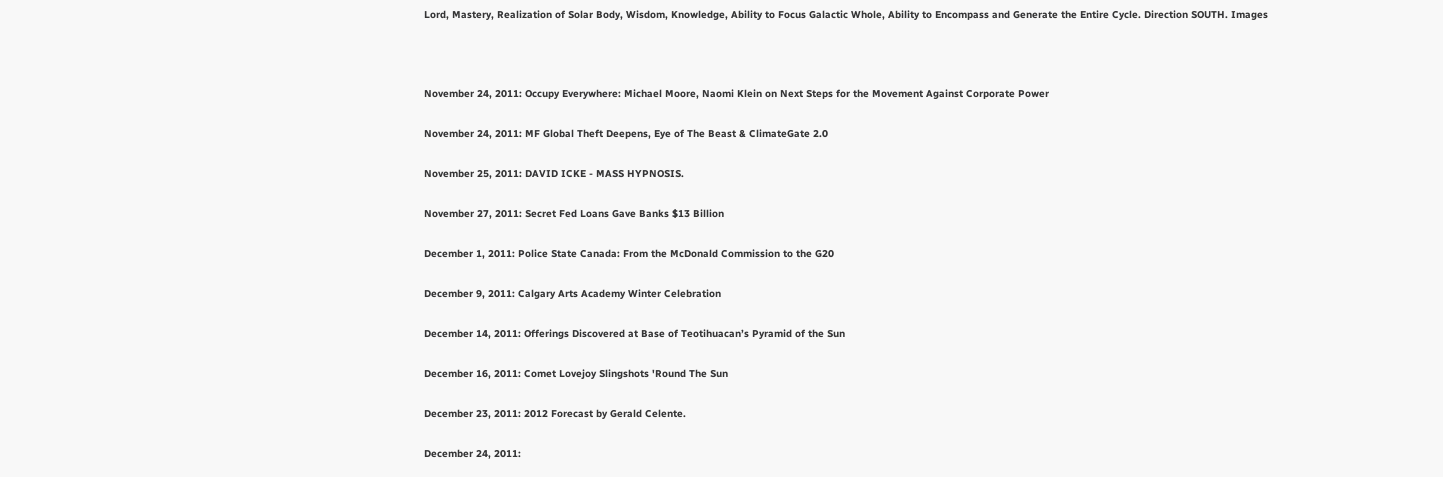Lord, Mastery, Realization of Solar Body, Wisdom, Knowledge, Ability to Focus Galactic Whole, Ability to Encompass and Generate the Entire Cycle. Direction SOUTH. Images



November 24, 2011: Occupy Everywhere: Michael Moore, Naomi Klein on Next Steps for the Movement Against Corporate Power

November 24, 2011: MF Global Theft Deepens, Eye of The Beast & ClimateGate 2.0

November 25, 2011: DAVID ICKE - MASS HYPNOSIS.

November 27, 2011: Secret Fed Loans Gave Banks $13 Billion

December 1, 2011: Police State Canada: From the McDonald Commission to the G20

December 9, 2011: Calgary Arts Academy Winter Celebration

December 14, 2011: Offerings Discovered at Base of Teotihuacan’s Pyramid of the Sun

December 16, 2011: Comet Lovejoy Slingshots 'Round The Sun

December 23, 2011: 2012 Forecast by Gerald Celente.

December 24, 2011: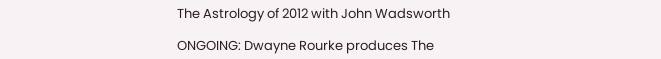The Astrology of 2012 with John Wadsworth

ONGOING: Dwayne Rourke produces The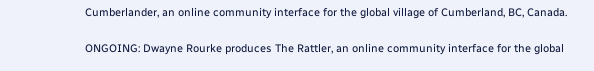Cumberlander, an online community interface for the global village of Cumberland, BC, Canada.

ONGOING: Dwayne Rourke produces The Rattler, an online community interface for the global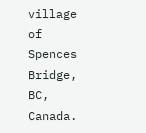village of Spences Bridge, BC, Canada.